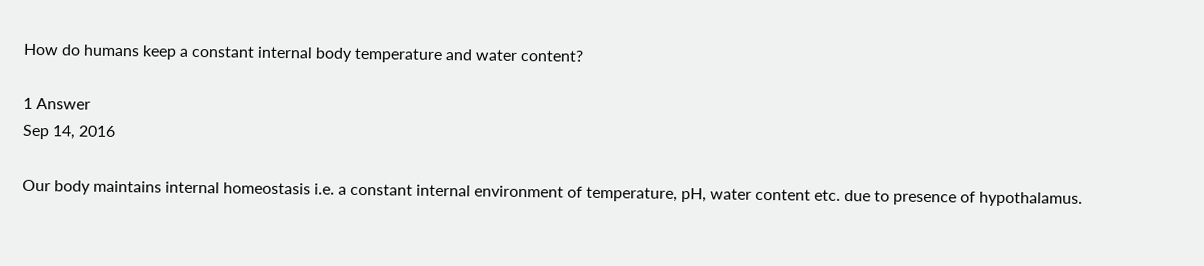How do humans keep a constant internal body temperature and water content?

1 Answer
Sep 14, 2016

Our body maintains internal homeostasis i.e. a constant internal environment of temperature, pH, water content etc. due to presence of hypothalamus.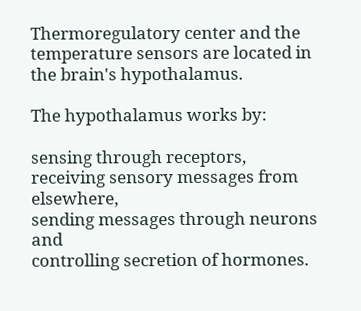Thermoregulatory center and the temperature sensors are located in the brain's hypothalamus.

The hypothalamus works by:

sensing through receptors,
receiving sensory messages from elsewhere,
sending messages through neurons and
controlling secretion of hormones.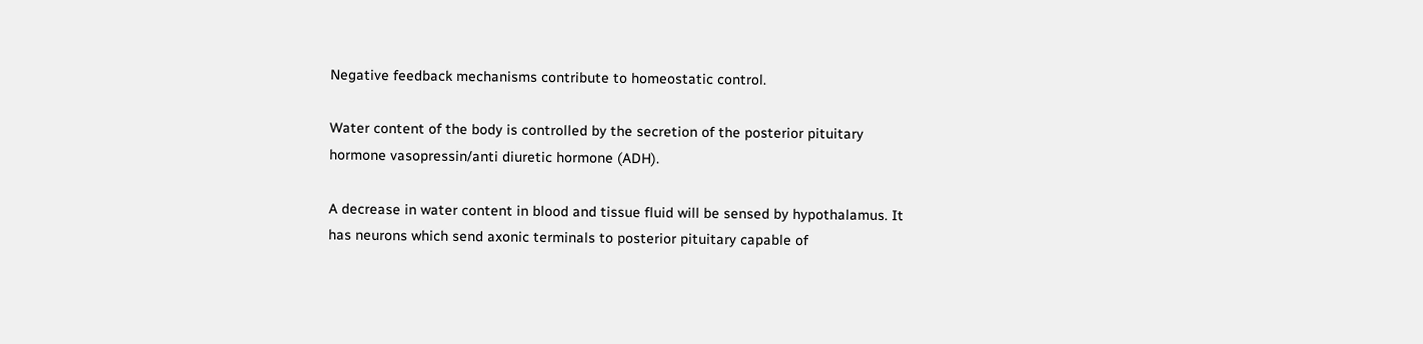Negative feedback mechanisms contribute to homeostatic control.

Water content of the body is controlled by the secretion of the posterior pituitary hormone vasopressin/anti diuretic hormone (ADH).

A decrease in water content in blood and tissue fluid will be sensed by hypothalamus. It has neurons which send axonic terminals to posterior pituitary capable of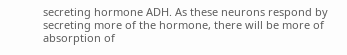secreting hormone ADH. As these neurons respond by secreting more of the hormone, there will be more of absorption of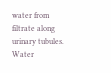water from filtrate along urinary tubules. Water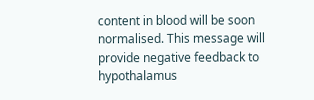content in blood will be soon normalised. This message will provide negative feedback to hypothalamus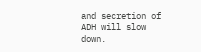and secretion of ADH will slow down.